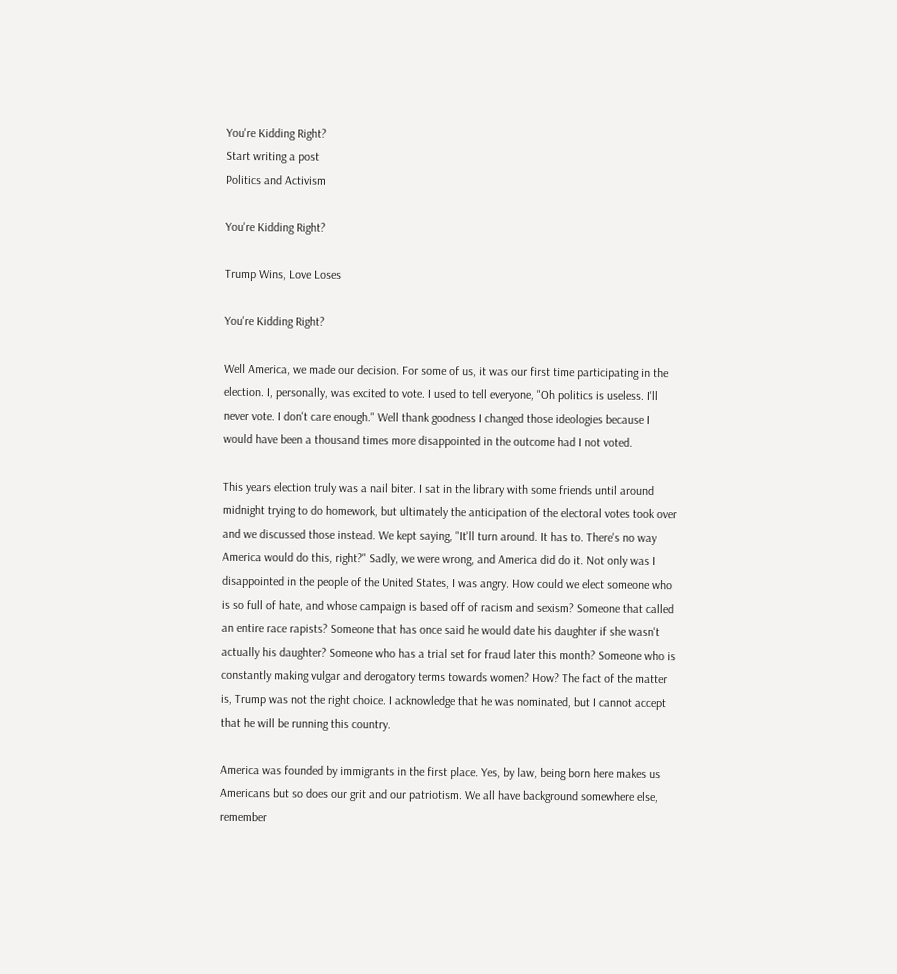You're Kidding Right?
Start writing a post
Politics and Activism

You're Kidding Right?

Trump Wins, Love Loses

You're Kidding Right?

Well America, we made our decision. For some of us, it was our first time participating in the election. I, personally, was excited to vote. I used to tell everyone, "Oh politics is useless. I'll never vote. I don't care enough." Well thank goodness I changed those ideologies because I would have been a thousand times more disappointed in the outcome had I not voted.

This years election truly was a nail biter. I sat in the library with some friends until around midnight trying to do homework, but ultimately the anticipation of the electoral votes took over and we discussed those instead. We kept saying, "It'll turn around. It has to. There's no way America would do this, right?" Sadly, we were wrong, and America did do it. Not only was I disappointed in the people of the United States, I was angry. How could we elect someone who is so full of hate, and whose campaign is based off of racism and sexism? Someone that called an entire race rapists? Someone that has once said he would date his daughter if she wasn't actually his daughter? Someone who has a trial set for fraud later this month? Someone who is constantly making vulgar and derogatory terms towards women? How? The fact of the matter is, Trump was not the right choice. I acknowledge that he was nominated, but I cannot accept that he will be running this country.

America was founded by immigrants in the first place. Yes, by law, being born here makes us Americans but so does our grit and our patriotism. We all have background somewhere else, remember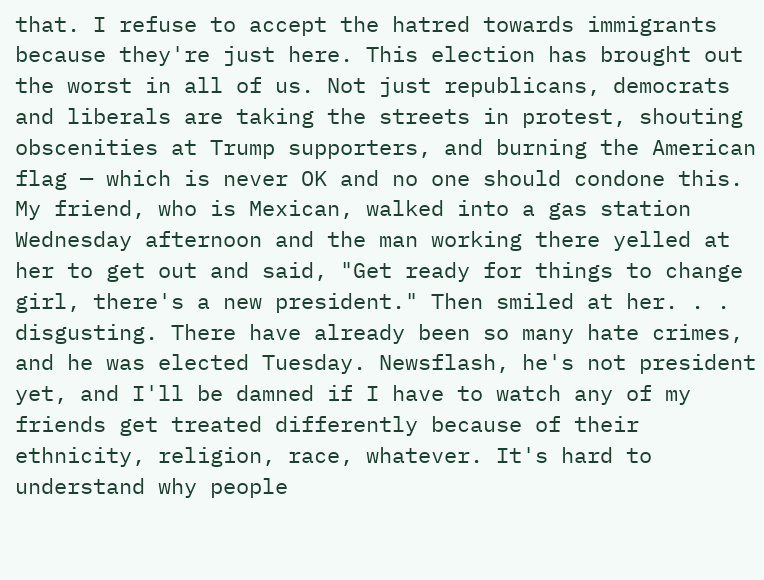that. I refuse to accept the hatred towards immigrants because they're just here. This election has brought out the worst in all of us. Not just republicans, democrats and liberals are taking the streets in protest, shouting obscenities at Trump supporters, and burning the American flag — which is never OK and no one should condone this. My friend, who is Mexican, walked into a gas station Wednesday afternoon and the man working there yelled at her to get out and said, "Get ready for things to change girl, there's a new president." Then smiled at her. . . disgusting. There have already been so many hate crimes, and he was elected Tuesday. Newsflash, he's not president yet, and I'll be damned if I have to watch any of my friends get treated differently because of their ethnicity, religion, race, whatever. It's hard to understand why people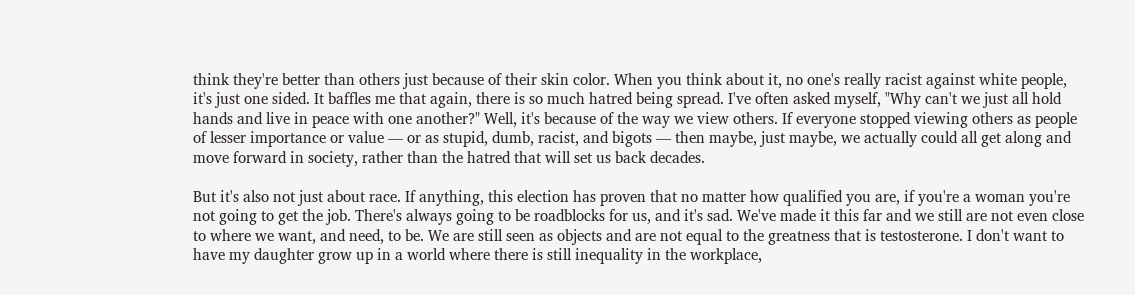think they're better than others just because of their skin color. When you think about it, no one's really racist against white people, it's just one sided. It baffles me that again, there is so much hatred being spread. I've often asked myself, "Why can't we just all hold hands and live in peace with one another?" Well, it's because of the way we view others. If everyone stopped viewing others as people of lesser importance or value — or as stupid, dumb, racist, and bigots — then maybe, just maybe, we actually could all get along and move forward in society, rather than the hatred that will set us back decades.

But it's also not just about race. If anything, this election has proven that no matter how qualified you are, if you're a woman you're not going to get the job. There's always going to be roadblocks for us, and it's sad. We've made it this far and we still are not even close to where we want, and need, to be. We are still seen as objects and are not equal to the greatness that is testosterone. I don't want to have my daughter grow up in a world where there is still inequality in the workplace,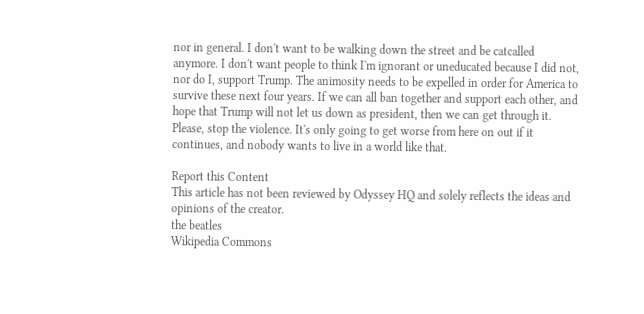nor in general. I don't want to be walking down the street and be catcalled anymore. I don't want people to think I'm ignorant or uneducated because I did not, nor do I, support Trump. The animosity needs to be expelled in order for America to survive these next four years. If we can all ban together and support each other, and hope that Trump will not let us down as president, then we can get through it. Please, stop the violence. It's only going to get worse from here on out if it continues, and nobody wants to live in a world like that.

Report this Content
This article has not been reviewed by Odyssey HQ and solely reflects the ideas and opinions of the creator.
the beatles
Wikipedia Commons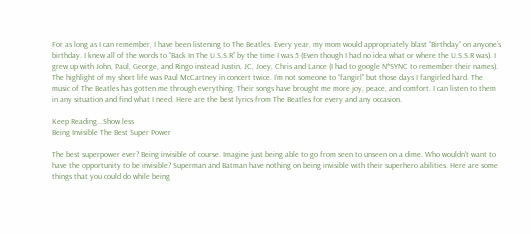For as long as I can remember, I have been listening to The Beatles. Every year, my mom would appropriately blast “Birthday” on anyone’s birthday. I knew all of the words to “Back In The U.S.S.R” by the time I was 5 (Even though I had no idea what or where the U.S.S.R was). I grew up with John, Paul, George, and Ringo instead Justin, JC, Joey, Chris and Lance (I had to google N*SYNC to remember their names). The highlight of my short life was Paul McCartney in concert twice. I’m not someone to “fangirl” but those days I fangirled hard. The music of The Beatles has gotten me through everything. Their songs have brought me more joy, peace, and comfort. I can listen to them in any situation and find what I need. Here are the best lyrics from The Beatles for every and any occasion.

Keep Reading...Show less
Being Invisible The Best Super Power

The best superpower ever? Being invisible of course. Imagine just being able to go from seen to unseen on a dime. Who wouldn't want to have the opportunity to be invisible? Superman and Batman have nothing on being invisible with their superhero abilities. Here are some things that you could do while being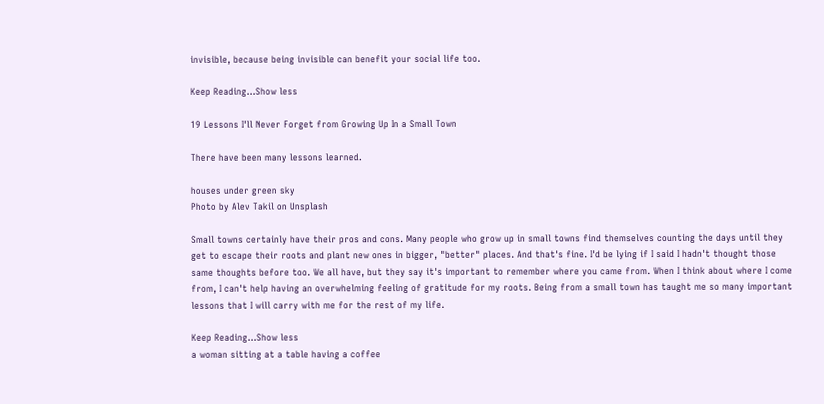invisible, because being invisible can benefit your social life too.

Keep Reading...Show less

19 Lessons I'll Never Forget from Growing Up In a Small Town

There have been many lessons learned.

houses under green sky
Photo by Alev Takil on Unsplash

Small towns certainly have their pros and cons. Many people who grow up in small towns find themselves counting the days until they get to escape their roots and plant new ones in bigger, "better" places. And that's fine. I'd be lying if I said I hadn't thought those same thoughts before too. We all have, but they say it's important to remember where you came from. When I think about where I come from, I can't help having an overwhelming feeling of gratitude for my roots. Being from a small town has taught me so many important lessons that I will carry with me for the rest of my life.

Keep Reading...Show less
a woman sitting at a table having a coffee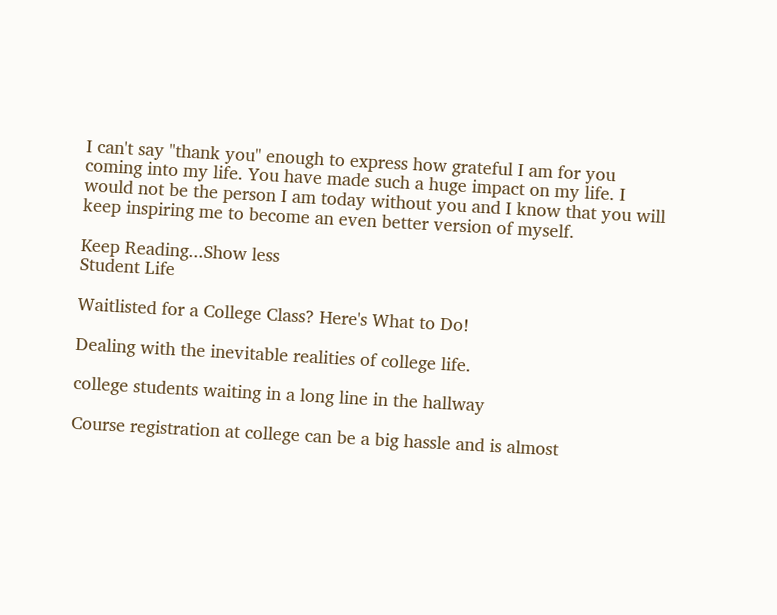I can't say "thank you" enough to express how grateful I am for you coming into my life. You have made such a huge impact on my life. I would not be the person I am today without you and I know that you will keep inspiring me to become an even better version of myself.

Keep Reading...Show less
Student Life

Waitlisted for a College Class? Here's What to Do!

Dealing with the inevitable realities of college life.

college students waiting in a long line in the hallway

Course registration at college can be a big hassle and is almost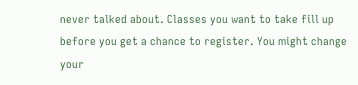never talked about. Classes you want to take fill up before you get a chance to register. You might change your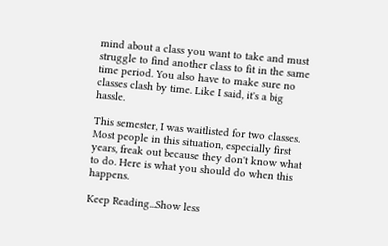mind about a class you want to take and must struggle to find another class to fit in the same time period. You also have to make sure no classes clash by time. Like I said, it's a big hassle.

This semester, I was waitlisted for two classes. Most people in this situation, especially first years, freak out because they don't know what to do. Here is what you should do when this happens.

Keep Reading...Show less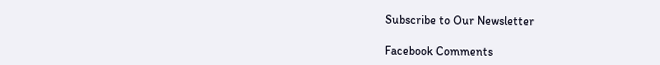Subscribe to Our Newsletter

Facebook Comments